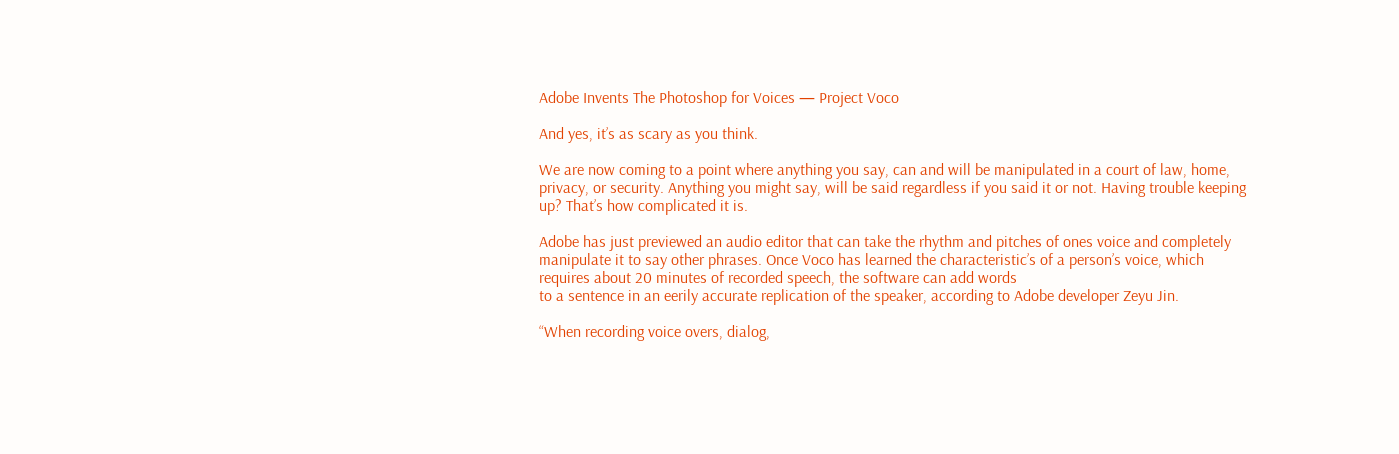Adobe Invents The Photoshop for Voices — Project Voco

And yes, it’s as scary as you think.

We are now coming to a point where anything you say, can and will be manipulated in a court of law, home, privacy, or security. Anything you might say, will be said regardless if you said it or not. Having trouble keeping up? That’s how complicated it is.

Adobe has just previewed an audio editor that can take the rhythm and pitches of ones voice and completely manipulate it to say other phrases. Once Voco has learned the characteristic’s of a person’s voice, which
requires about 20 minutes of recorded speech, the software can add words
to a sentence in an eerily accurate replication of the speaker, according to Adobe developer Zeyu Jin.

“When recording voice overs, dialog,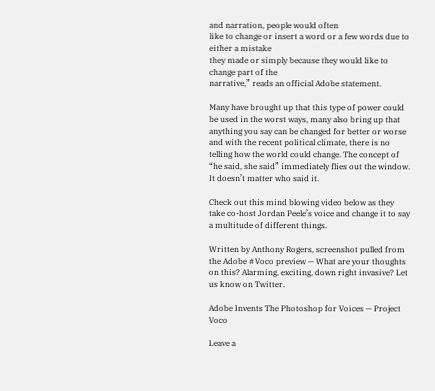and narration, people would often
like to change or insert a word or a few words due to either a mistake
they made or simply because they would like to change part of the
narrative,” reads an official Adobe statement.

Many have brought up that this type of power could be used in the worst ways, many also bring up that anything you say can be changed for better or worse and with the recent political climate, there is no telling how the world could change. The concept of “he said, she said” immediately flies out the window. It doesn’t matter who said it.

Check out this mind blowing video below as they take co-host Jordan Peele’s voice and change it to say a multitude of different things.

Written by Anthony Rogers, screenshot pulled from the Adobe #Voco preview — What are your thoughts on this? Alarming, exciting, down right invasive? Let us know on Twitter.

Adobe Invents The Photoshop for Voices — Project Voco

Leave a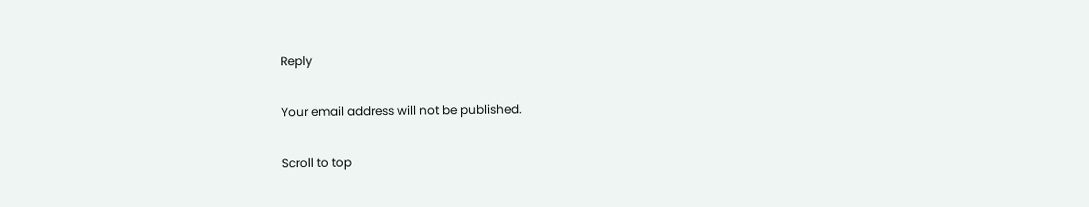Reply

Your email address will not be published.

Scroll to top